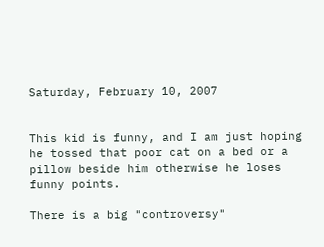Saturday, February 10, 2007


This kid is funny, and I am just hoping he tossed that poor cat on a bed or a pillow beside him otherwise he loses funny points.

There is a big "controversy"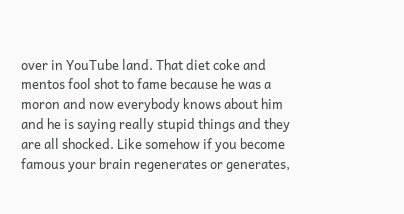over in YouTube land. That diet coke and mentos fool shot to fame because he was a moron and now everybody knows about him and he is saying really stupid things and they are all shocked. Like somehow if you become famous your brain regenerates or generates,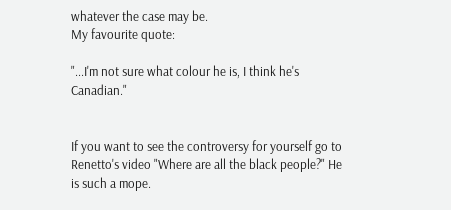whatever the case may be.
My favourite quote:

"...I'm not sure what colour he is, I think he's Canadian."


If you want to see the controversy for yourself go to Renetto's video "Where are all the black people?" He is such a mope.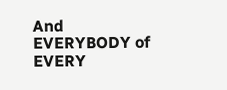And EVERYBODY of EVERY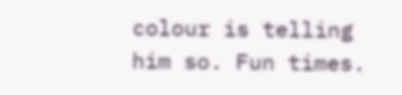colour is telling him so. Fun times.